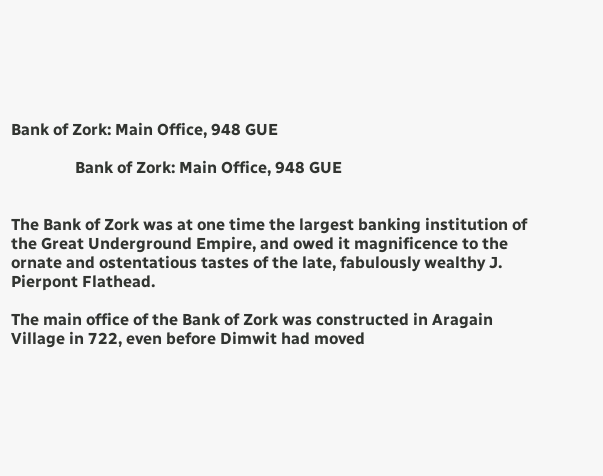Bank of Zork: Main Office, 948 GUE

                Bank of Zork: Main Office, 948 GUE


The Bank of Zork was at one time the largest banking institution of the Great Underground Empire, and owed it magnificence to the ornate and ostentatious tastes of the late, fabulously wealthy J. Pierpont Flathead.

The main office of the Bank of Zork was constructed in Aragain Village in 722, even before Dimwit had moved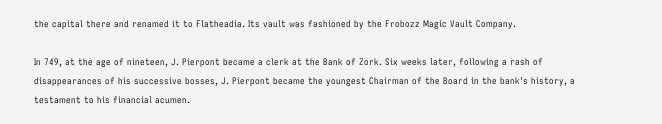the capital there and renamed it to Flatheadia. Its vault was fashioned by the Frobozz Magic Vault Company.

In 749, at the age of nineteen, J. Pierpont became a clerk at the Bank of Zork. Six weeks later, following a rash of disappearances of his successive bosses, J. Pierpont became the youngest Chairman of the Board in the bank's history, a testament to his financial acumen.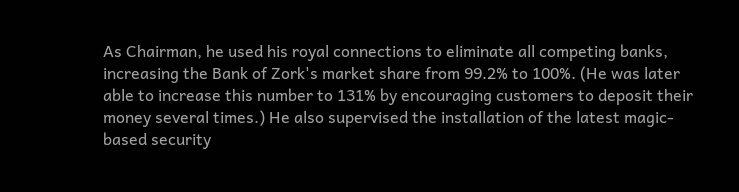As Chairman, he used his royal connections to eliminate all competing banks, increasing the Bank of Zork's market share from 99.2% to 100%. (He was later able to increase this number to 131% by encouraging customers to deposit their money several times.) He also supervised the installation of the latest magic-based security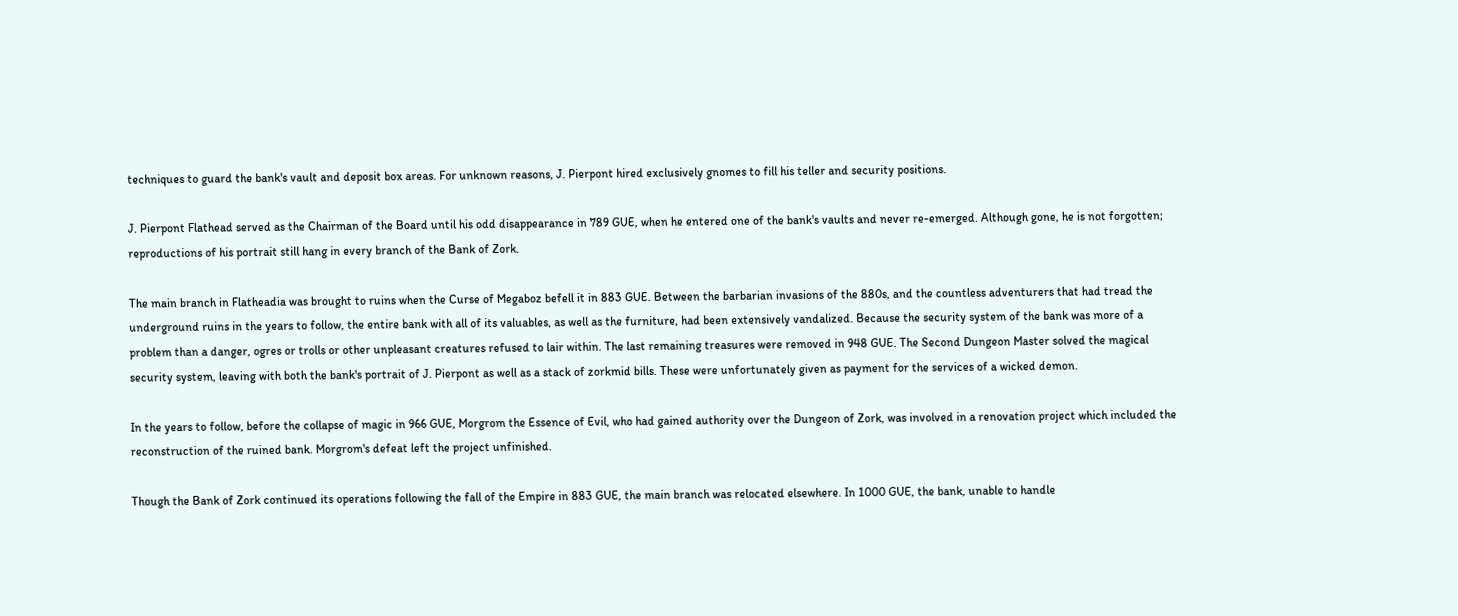techniques to guard the bank's vault and deposit box areas. For unknown reasons, J. Pierpont hired exclusively gnomes to fill his teller and security positions.

J. Pierpont Flathead served as the Chairman of the Board until his odd disappearance in 789 GUE, when he entered one of the bank's vaults and never re-emerged. Although gone, he is not forgotten; reproductions of his portrait still hang in every branch of the Bank of Zork.

The main branch in Flatheadia was brought to ruins when the Curse of Megaboz befell it in 883 GUE. Between the barbarian invasions of the 880s, and the countless adventurers that had tread the underground ruins in the years to follow, the entire bank with all of its valuables, as well as the furniture, had been extensively vandalized. Because the security system of the bank was more of a problem than a danger, ogres or trolls or other unpleasant creatures refused to lair within. The last remaining treasures were removed in 948 GUE. The Second Dungeon Master solved the magical security system, leaving with both the bank's portrait of J. Pierpont as well as a stack of zorkmid bills. These were unfortunately given as payment for the services of a wicked demon.

In the years to follow, before the collapse of magic in 966 GUE, Morgrom the Essence of Evil, who had gained authority over the Dungeon of Zork, was involved in a renovation project which included the reconstruction of the ruined bank. Morgrom's defeat left the project unfinished.

Though the Bank of Zork continued its operations following the fall of the Empire in 883 GUE, the main branch was relocated elsewhere. In 1000 GUE, the bank, unable to handle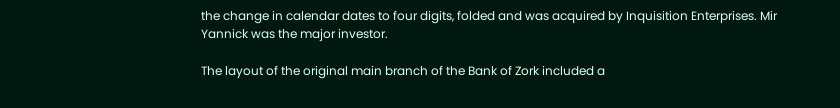the change in calendar dates to four digits, folded and was acquired by Inquisition Enterprises. Mir Yannick was the major investor.

The layout of the original main branch of the Bank of Zork included a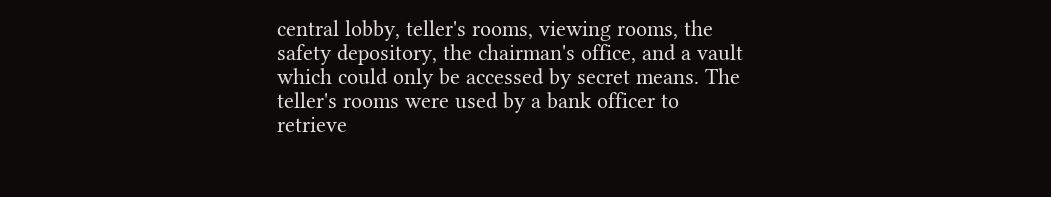central lobby, teller's rooms, viewing rooms, the safety depository, the chairman's office, and a vault which could only be accessed by secret means. The teller's rooms were used by a bank officer to retrieve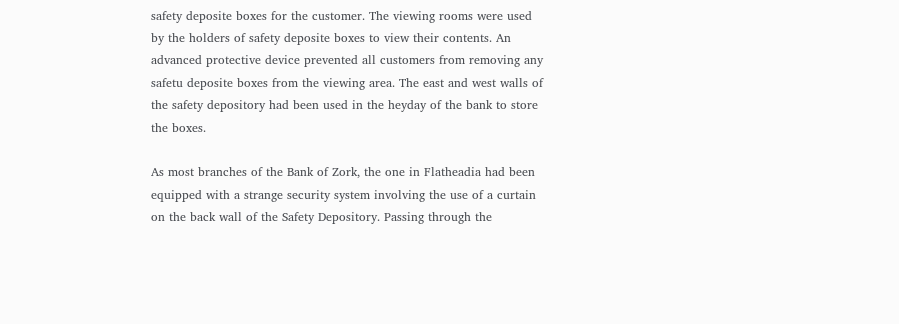safety deposite boxes for the customer. The viewing rooms were used by the holders of safety deposite boxes to view their contents. An advanced protective device prevented all customers from removing any safetu deposite boxes from the viewing area. The east and west walls of the safety depository had been used in the heyday of the bank to store the boxes.

As most branches of the Bank of Zork, the one in Flatheadia had been equipped with a strange security system involving the use of a curtain on the back wall of the Safety Depository. Passing through the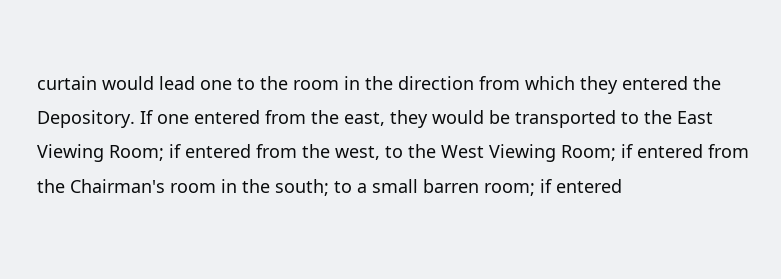curtain would lead one to the room in the direction from which they entered the Depository. If one entered from the east, they would be transported to the East Viewing Room; if entered from the west, to the West Viewing Room; if entered from the Chairman's room in the south; to a small barren room; if entered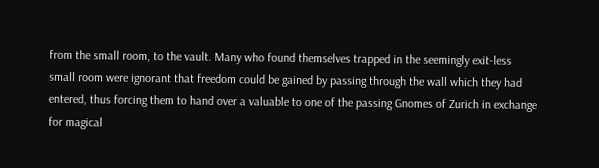from the small room, to the vault. Many who found themselves trapped in the seemingly exit-less small room were ignorant that freedom could be gained by passing through the wall which they had entered, thus forcing them to hand over a valuable to one of the passing Gnomes of Zurich in exchange for magical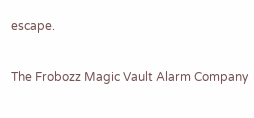escape.

The Frobozz Magic Vault Alarm Company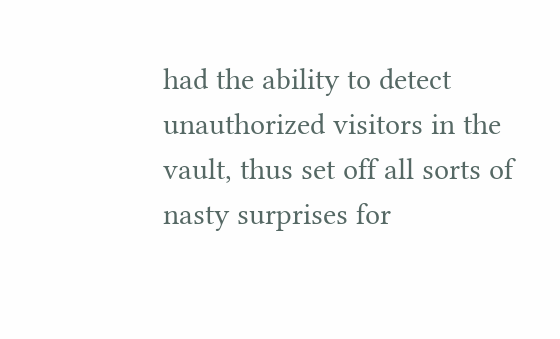had the ability to detect unauthorized visitors in the vault, thus set off all sorts of nasty surprises for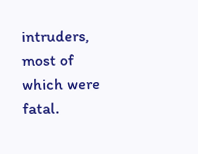intruders, most of which were fatal.